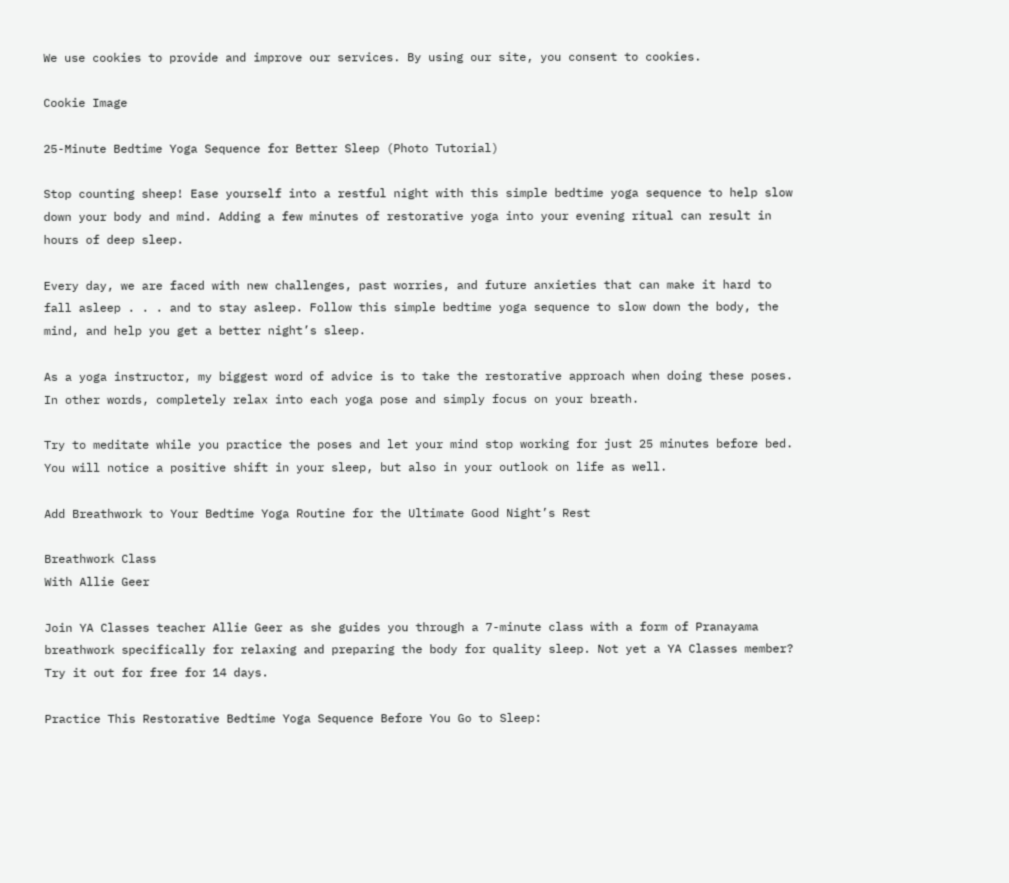We use cookies to provide and improve our services. By using our site, you consent to cookies.

Cookie Image

25-Minute Bedtime Yoga Sequence for Better Sleep (Photo Tutorial)

Stop counting sheep! Ease yourself into a restful night with this simple bedtime yoga sequence to help slow down your body and mind. Adding a few minutes of restorative yoga into your evening ritual can result in hours of deep sleep.

Every day, we are faced with new challenges, past worries, and future anxieties that can make it hard to fall asleep . . . and to stay asleep. Follow this simple bedtime yoga sequence to slow down the body, the mind, and help you get a better night’s sleep.

As a yoga instructor, my biggest word of advice is to take the restorative approach when doing these poses. In other words, completely relax into each yoga pose and simply focus on your breath.

Try to meditate while you practice the poses and let your mind stop working for just 25 minutes before bed. You will notice a positive shift in your sleep, but also in your outlook on life as well.

Add Breathwork to Your Bedtime Yoga Routine for the Ultimate Good Night’s Rest

Breathwork Class
With Allie Geer

Join YA Classes teacher Allie Geer as she guides you through a 7-minute class with a form of Pranayama breathwork specifically for relaxing and preparing the body for quality sleep. Not yet a YA Classes member? Try it out for free for 14 days.

Practice This Restorative Bedtime Yoga Sequence Before You Go to Sleep: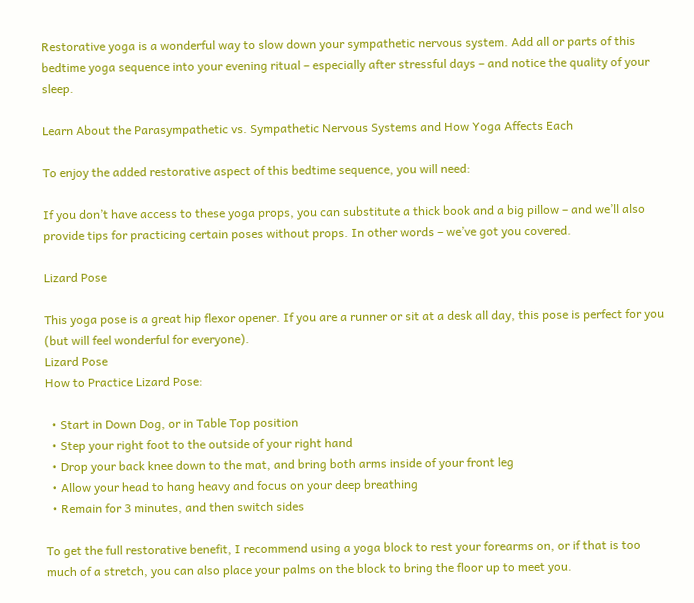Restorative yoga is a wonderful way to slow down your sympathetic nervous system. Add all or parts of this bedtime yoga sequence into your evening ritual – especially after stressful days – and notice the quality of your sleep.

Learn About the Parasympathetic vs. Sympathetic Nervous Systems and How Yoga Affects Each

To enjoy the added restorative aspect of this bedtime sequence, you will need:

If you don’t have access to these yoga props, you can substitute a thick book and a big pillow – and we’ll also provide tips for practicing certain poses without props. In other words – we’ve got you covered.

Lizard Pose

This yoga pose is a great hip flexor opener. If you are a runner or sit at a desk all day, this pose is perfect for you (but will feel wonderful for everyone).
Lizard Pose
How to Practice Lizard Pose:

  • Start in Down Dog, or in Table Top position
  • Step your right foot to the outside of your right hand
  • Drop your back knee down to the mat, and bring both arms inside of your front leg
  • Allow your head to hang heavy and focus on your deep breathing
  • Remain for 3 minutes, and then switch sides

To get the full restorative benefit, I recommend using a yoga block to rest your forearms on, or if that is too much of a stretch, you can also place your palms on the block to bring the floor up to meet you.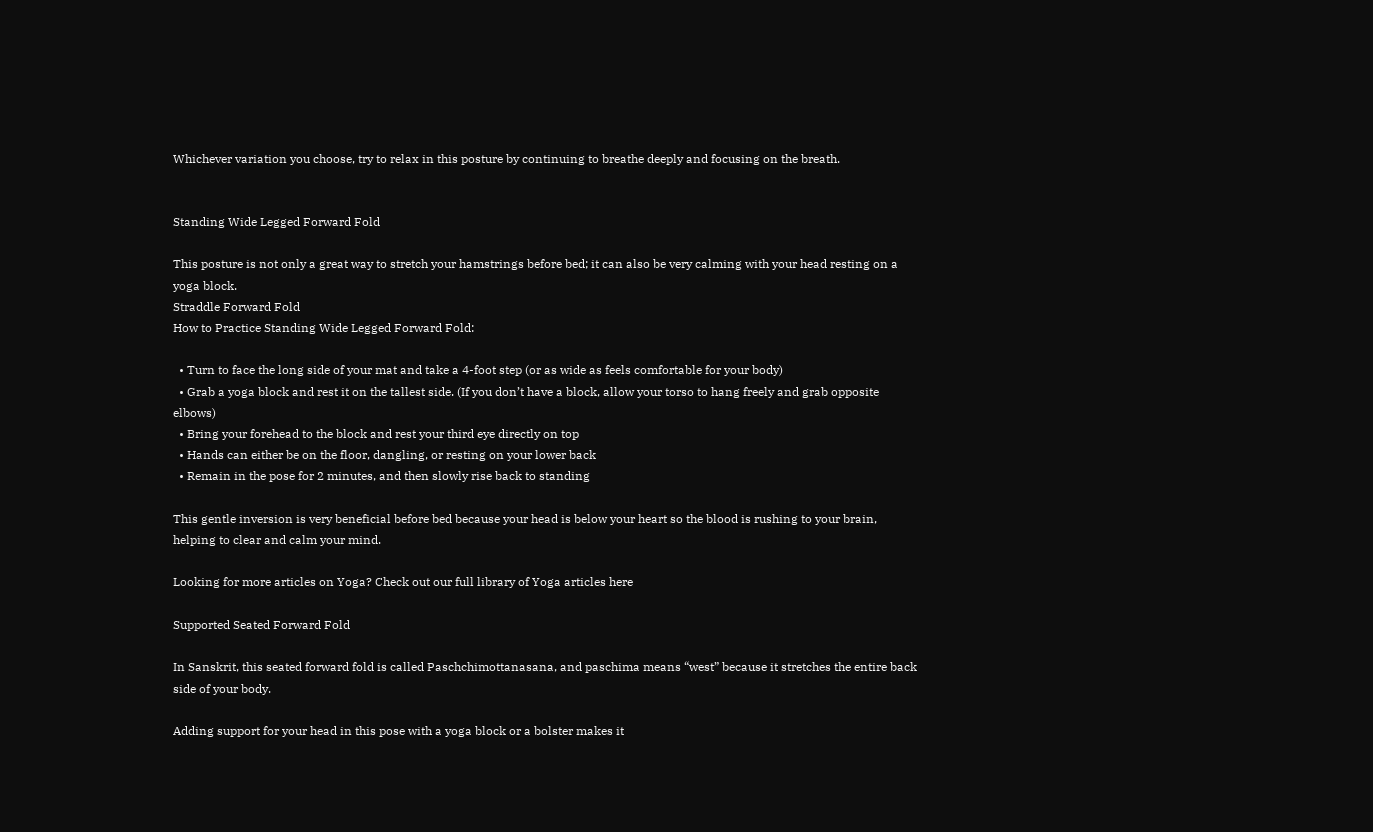Whichever variation you choose, try to relax in this posture by continuing to breathe deeply and focusing on the breath.


Standing Wide Legged Forward Fold

This posture is not only a great way to stretch your hamstrings before bed; it can also be very calming with your head resting on a yoga block.
Straddle Forward Fold
How to Practice Standing Wide Legged Forward Fold:

  • Turn to face the long side of your mat and take a 4-foot step (or as wide as feels comfortable for your body)
  • Grab a yoga block and rest it on the tallest side. (If you don’t have a block, allow your torso to hang freely and grab opposite elbows)
  • Bring your forehead to the block and rest your third eye directly on top
  • Hands can either be on the floor, dangling, or resting on your lower back
  • Remain in the pose for 2 minutes, and then slowly rise back to standing

This gentle inversion is very beneficial before bed because your head is below your heart so the blood is rushing to your brain, helping to clear and calm your mind.

Looking for more articles on Yoga? Check out our full library of Yoga articles here

Supported Seated Forward Fold

In Sanskrit, this seated forward fold is called Paschchimottanasana, and paschima means “west” because it stretches the entire back side of your body.

Adding support for your head in this pose with a yoga block or a bolster makes it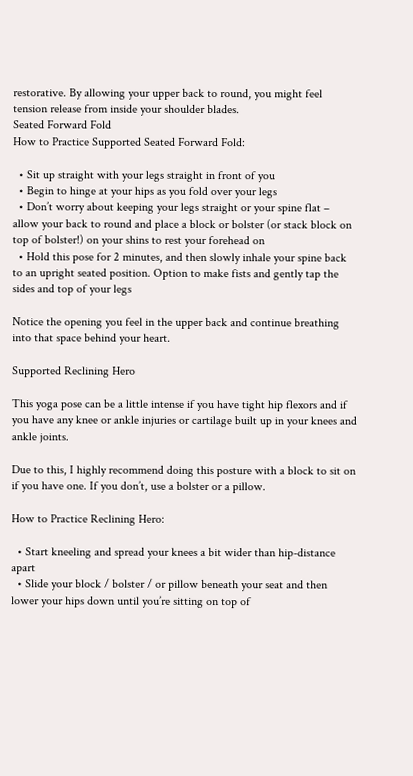restorative. By allowing your upper back to round, you might feel tension release from inside your shoulder blades.
Seated Forward Fold
How to Practice Supported Seated Forward Fold:

  • Sit up straight with your legs straight in front of you
  • Begin to hinge at your hips as you fold over your legs
  • Don’t worry about keeping your legs straight or your spine flat – allow your back to round and place a block or bolster (or stack block on top of bolster!) on your shins to rest your forehead on
  • Hold this pose for 2 minutes, and then slowly inhale your spine back to an upright seated position. Option to make fists and gently tap the sides and top of your legs

Notice the opening you feel in the upper back and continue breathing into that space behind your heart.

Supported Reclining Hero

This yoga pose can be a little intense if you have tight hip flexors and if you have any knee or ankle injuries or cartilage built up in your knees and ankle joints.

Due to this, I highly recommend doing this posture with a block to sit on if you have one. If you don’t, use a bolster or a pillow.

How to Practice Reclining Hero:

  • Start kneeling and spread your knees a bit wider than hip-distance apart
  • Slide your block / bolster / or pillow beneath your seat and then lower your hips down until you’re sitting on top of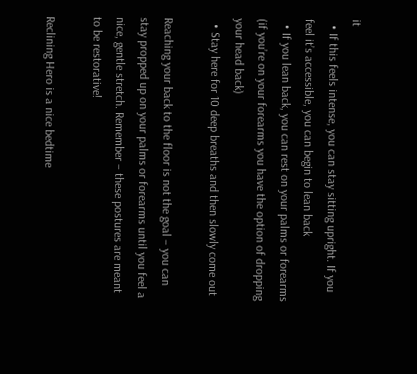it
  • If this feels intense, you can stay sitting upright. If you feel it’s accessible, you can begin to lean back
  • If you lean back, you can rest on your palms or forearms (if you’re on your forearms you have the option of dropping your head back)
  • Stay here for 10 deep breaths and then slowly come out

Reaching your back to the floor is not the goal – you can stay propped up on your palms or forearms until you feel a nice, gentle stretch. Remember – these postures are meant to be restorative!

Reclining Hero is a nice bedtime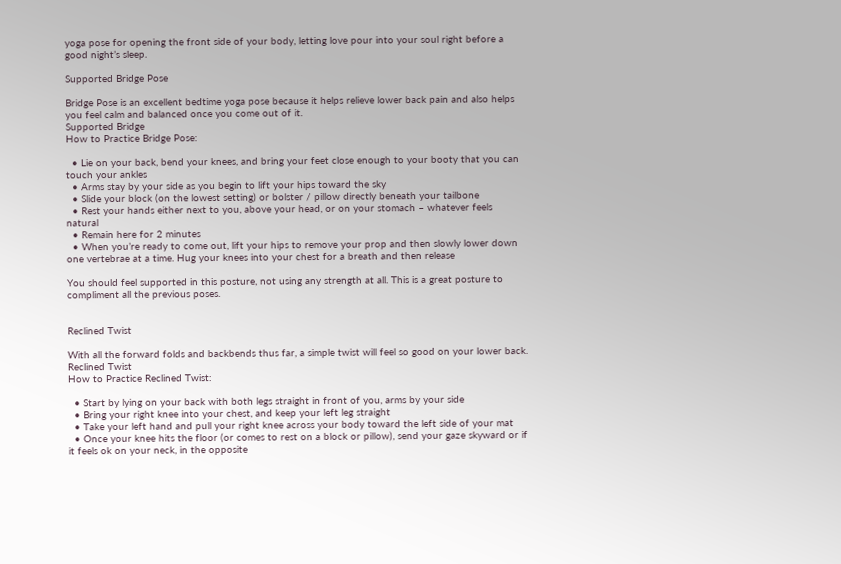yoga pose for opening the front side of your body, letting love pour into your soul right before a good night’s sleep.

Supported Bridge Pose

Bridge Pose is an excellent bedtime yoga pose because it helps relieve lower back pain and also helps you feel calm and balanced once you come out of it.
Supported Bridge
How to Practice Bridge Pose:

  • Lie on your back, bend your knees, and bring your feet close enough to your booty that you can touch your ankles
  • Arms stay by your side as you begin to lift your hips toward the sky
  • Slide your block (on the lowest setting) or bolster / pillow directly beneath your tailbone
  • Rest your hands either next to you, above your head, or on your stomach – whatever feels natural
  • Remain here for 2 minutes
  • When you’re ready to come out, lift your hips to remove your prop and then slowly lower down one vertebrae at a time. Hug your knees into your chest for a breath and then release

You should feel supported in this posture, not using any strength at all. This is a great posture to compliment all the previous poses.


Reclined Twist

With all the forward folds and backbends thus far, a simple twist will feel so good on your lower back.
Reclined Twist
How to Practice Reclined Twist:

  • Start by lying on your back with both legs straight in front of you, arms by your side
  • Bring your right knee into your chest, and keep your left leg straight
  • Take your left hand and pull your right knee across your body toward the left side of your mat
  • Once your knee hits the floor (or comes to rest on a block or pillow), send your gaze skyward or if it feels ok on your neck, in the opposite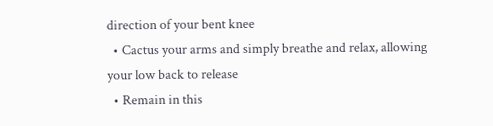direction of your bent knee
  • Cactus your arms and simply breathe and relax, allowing your low back to release
  • Remain in this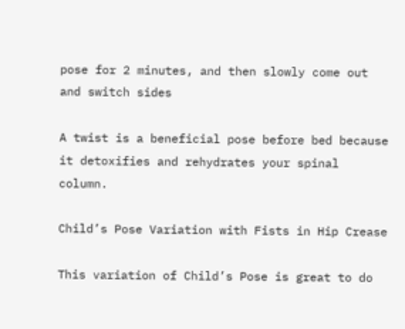pose for 2 minutes, and then slowly come out and switch sides

A twist is a beneficial pose before bed because it detoxifies and rehydrates your spinal column.

Child’s Pose Variation with Fists in Hip Crease

This variation of Child’s Pose is great to do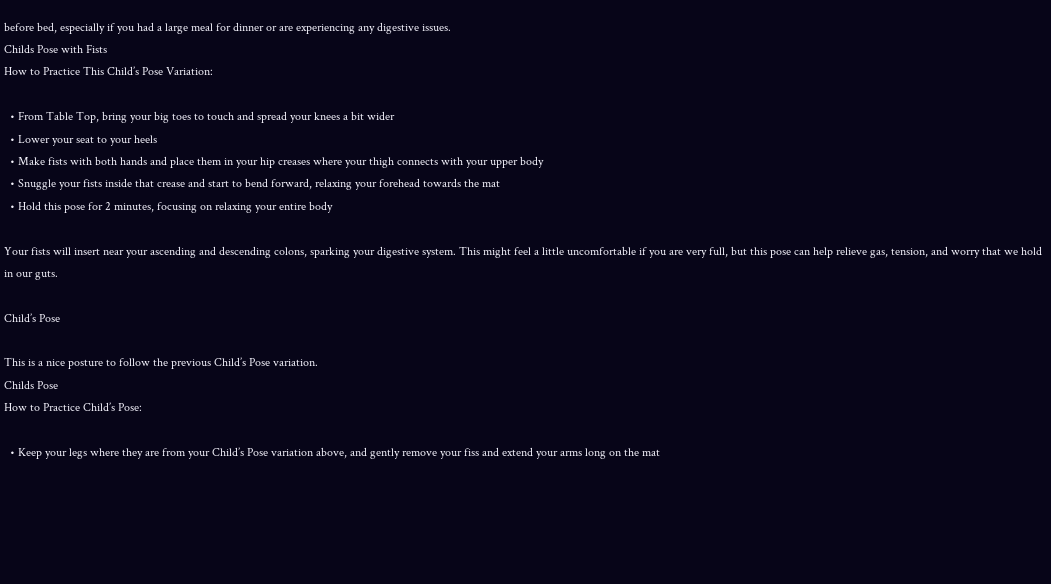before bed, especially if you had a large meal for dinner or are experiencing any digestive issues.
Childs Pose with Fists
How to Practice This Child’s Pose Variation:

  • From Table Top, bring your big toes to touch and spread your knees a bit wider
  • Lower your seat to your heels
  • Make fists with both hands and place them in your hip creases where your thigh connects with your upper body
  • Snuggle your fists inside that crease and start to bend forward, relaxing your forehead towards the mat
  • Hold this pose for 2 minutes, focusing on relaxing your entire body

Your fists will insert near your ascending and descending colons, sparking your digestive system. This might feel a little uncomfortable if you are very full, but this pose can help relieve gas, tension, and worry that we hold in our guts.

Child’s Pose

This is a nice posture to follow the previous Child’s Pose variation.
Childs Pose
How to Practice Child’s Pose:

  • Keep your legs where they are from your Child’s Pose variation above, and gently remove your fiss and extend your arms long on the mat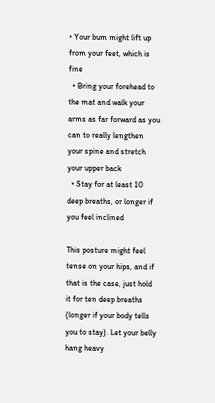• Your bum might lift up from your feet, which is fine
  • Bring your forehead to the mat and walk your arms as far forward as you can to really lengthen your spine and stretch your upper back
  • Stay for at least 10 deep breaths, or longer if you feel inclined

This posture might feel tense on your hips, and if that is the case, just hold it for ten deep breaths (longer if your body tells you to stay). Let your belly hang heavy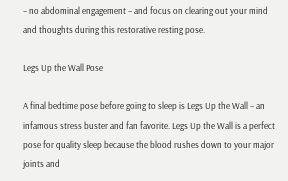– no abdominal engagement – and focus on clearing out your mind and thoughts during this restorative resting pose.

Legs Up the Wall Pose

A final bedtime pose before going to sleep is Legs Up the Wall – an infamous stress buster and fan favorite. Legs Up the Wall is a perfect pose for quality sleep because the blood rushes down to your major joints and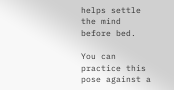helps settle the mind before bed.

You can practice this pose against a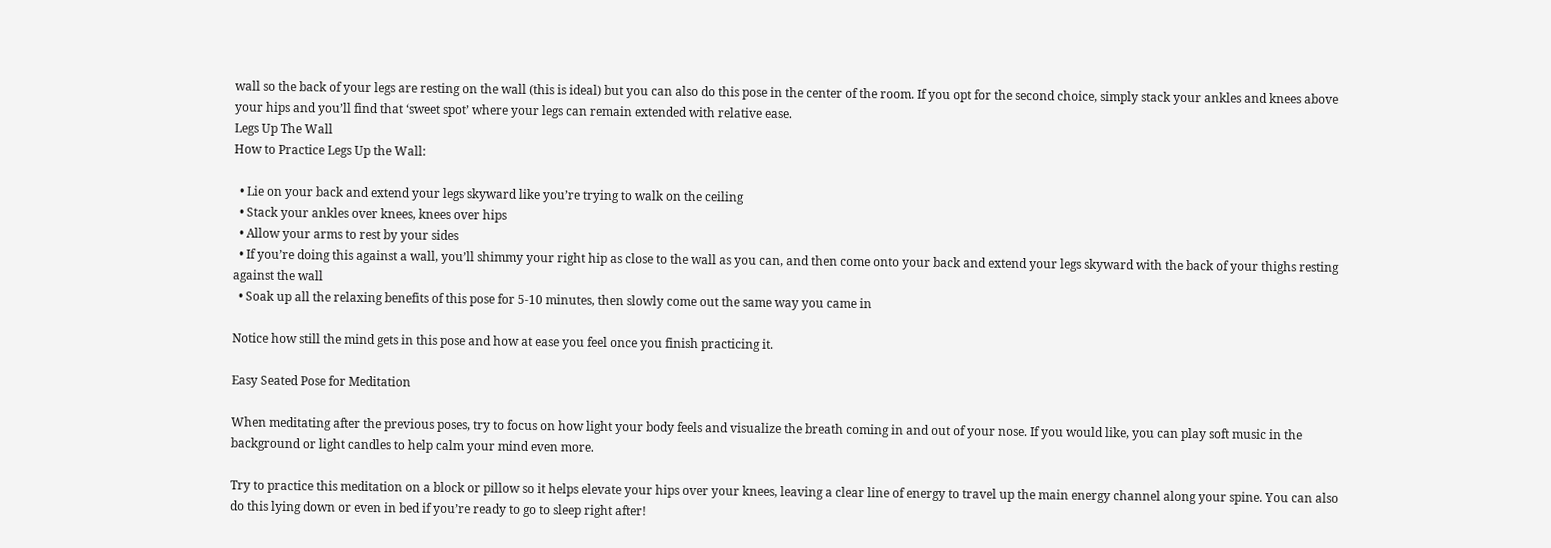wall so the back of your legs are resting on the wall (this is ideal) but you can also do this pose in the center of the room. If you opt for the second choice, simply stack your ankles and knees above your hips and you’ll find that ‘sweet spot’ where your legs can remain extended with relative ease.
Legs Up The Wall
How to Practice Legs Up the Wall:

  • Lie on your back and extend your legs skyward like you’re trying to walk on the ceiling
  • Stack your ankles over knees, knees over hips
  • Allow your arms to rest by your sides
  • If you’re doing this against a wall, you’ll shimmy your right hip as close to the wall as you can, and then come onto your back and extend your legs skyward with the back of your thighs resting against the wall
  • Soak up all the relaxing benefits of this pose for 5-10 minutes, then slowly come out the same way you came in

Notice how still the mind gets in this pose and how at ease you feel once you finish practicing it.

Easy Seated Pose for Meditation

When meditating after the previous poses, try to focus on how light your body feels and visualize the breath coming in and out of your nose. If you would like, you can play soft music in the background or light candles to help calm your mind even more.

Try to practice this meditation on a block or pillow so it helps elevate your hips over your knees, leaving a clear line of energy to travel up the main energy channel along your spine. You can also do this lying down or even in bed if you’re ready to go to sleep right after!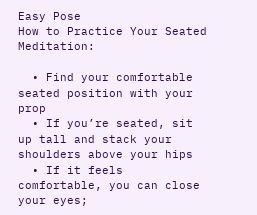Easy Pose
How to Practice Your Seated Meditation:

  • Find your comfortable seated position with your prop
  • If you’re seated, sit up tall and stack your shoulders above your hips
  • If it feels comfortable, you can close your eyes;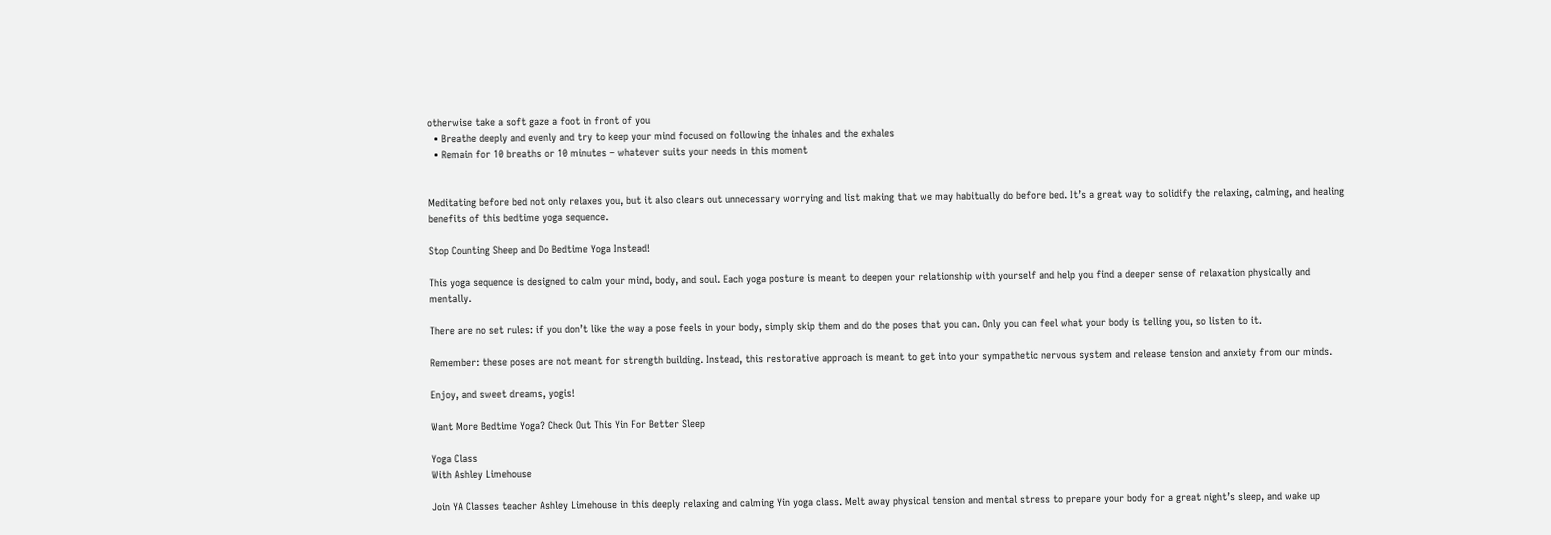otherwise take a soft gaze a foot in front of you
  • Breathe deeply and evenly and try to keep your mind focused on following the inhales and the exhales
  • Remain for 10 breaths or 10 minutes – whatever suits your needs in this moment


Meditating before bed not only relaxes you, but it also clears out unnecessary worrying and list making that we may habitually do before bed. It’s a great way to solidify the relaxing, calming, and healing benefits of this bedtime yoga sequence.

Stop Counting Sheep and Do Bedtime Yoga Instead!

This yoga sequence is designed to calm your mind, body, and soul. Each yoga posture is meant to deepen your relationship with yourself and help you find a deeper sense of relaxation physically and mentally.

There are no set rules: if you don’t like the way a pose feels in your body, simply skip them and do the poses that you can. Only you can feel what your body is telling you, so listen to it.

Remember: these poses are not meant for strength building. Instead, this restorative approach is meant to get into your sympathetic nervous system and release tension and anxiety from our minds.

Enjoy, and sweet dreams, yogis!

Want More Bedtime Yoga? Check Out This Yin For Better Sleep

Yoga Class
With Ashley Limehouse

Join YA Classes teacher Ashley Limehouse in this deeply relaxing and calming Yin yoga class. Melt away physical tension and mental stress to prepare your body for a great night’s sleep, and wake up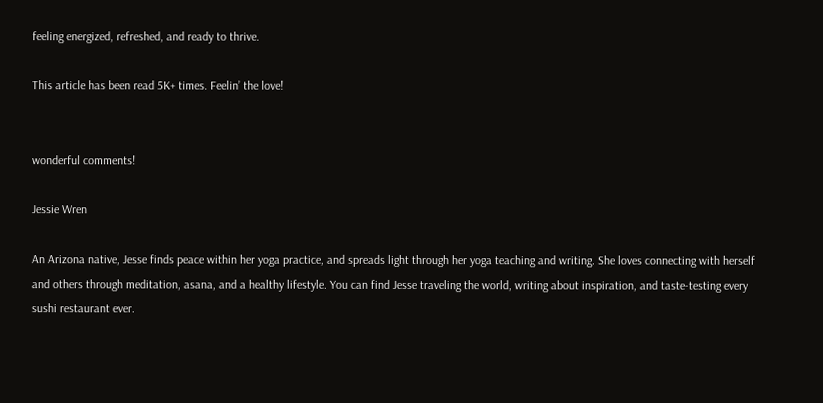feeling energized, refreshed, and ready to thrive.

This article has been read 5K+ times. Feelin’ the love!


wonderful comments!

Jessie Wren

An Arizona native, Jesse finds peace within her yoga practice, and spreads light through her yoga teaching and writing. She loves connecting with herself and others through meditation, asana, and a healthy lifestyle. You can find Jesse traveling the world, writing about inspiration, and taste-testing every sushi restaurant ever.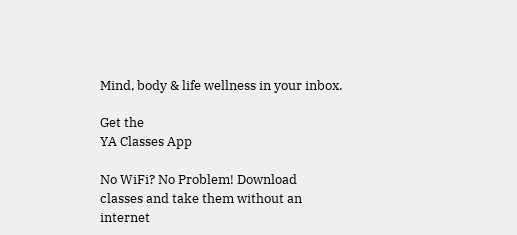Mind, body & life wellness in your inbox.

Get the
YA Classes App

No WiFi? No Problem! Download
classes and take them without an
internet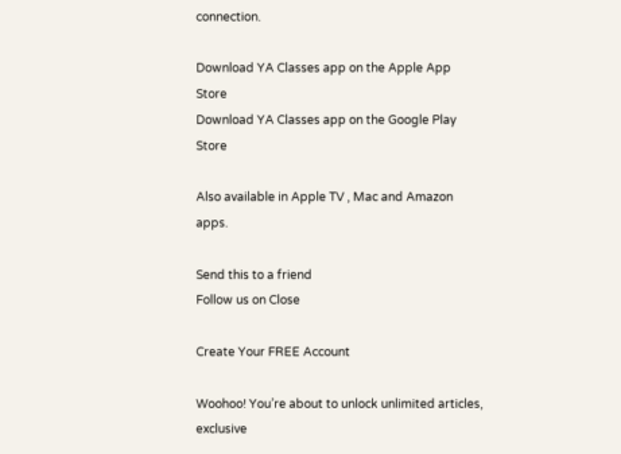connection.

Download YA Classes app on the Apple App Store
Download YA Classes app on the Google Play Store

Also available in Apple TV , Mac and Amazon apps.

Send this to a friend
Follow us on Close

Create Your FREE Account

Woohoo! You’re about to unlock unlimited articles, exclusive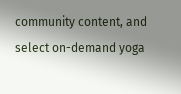community content, and select on-demand yoga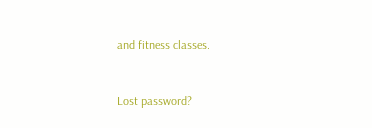and fitness classes.


Lost password?